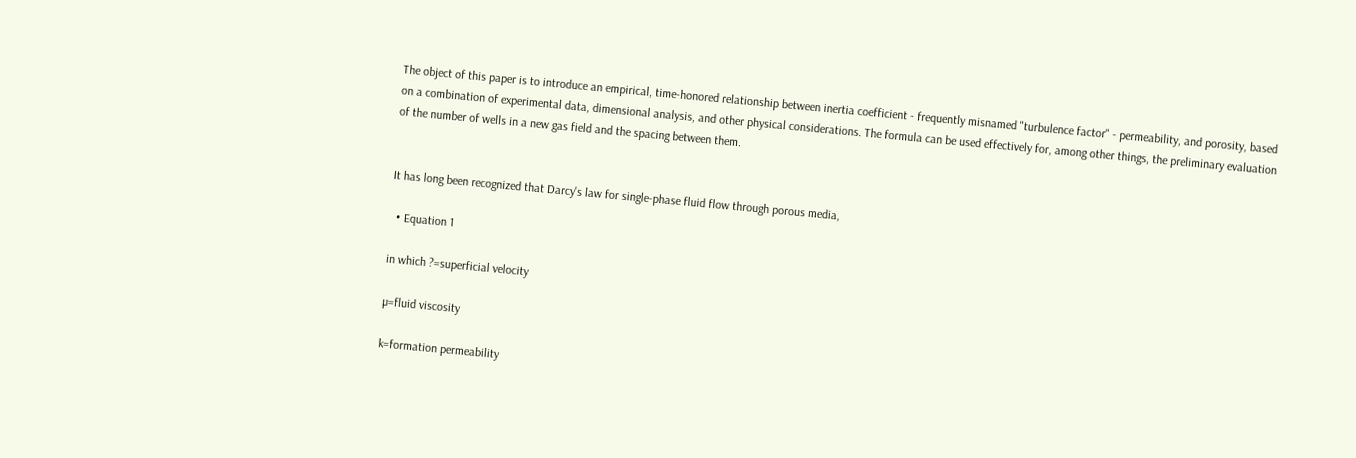The object of this paper is to introduce an empirical, time-honored relationship between inertia coefficient - frequently misnamed "turbulence factor" - permeability, and porosity, based on a combination of experimental data, dimensional analysis, and other physical considerations. The formula can be used effectively for, among other things, the preliminary evaluation of the number of wells in a new gas field and the spacing between them.


It has long been recognized that Darcy's law for single-phase fluid flow through porous media,

  • Equation 1

in which ?=superficial velocity

µ=fluid viscosity

k=formation permeability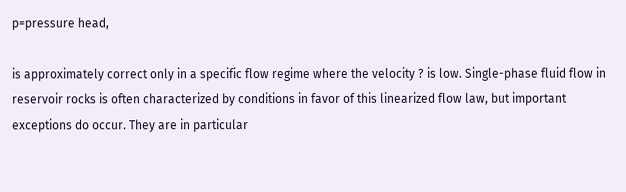p=pressure head,

is approximately correct only in a specific flow regime where the velocity ? is low. Single-phase fluid flow in reservoir rocks is often characterized by conditions in favor of this linearized flow law, but important exceptions do occur. They are in particular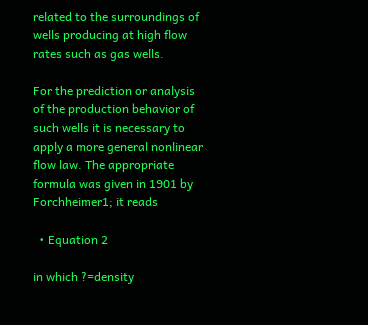related to the surroundings of wells producing at high flow rates such as gas wells.

For the prediction or analysis of the production behavior of such wells it is necessary to apply a more general nonlinear flow law. The appropriate formula was given in 1901 by Forchheimer1; it reads

  • Equation 2

in which ?=density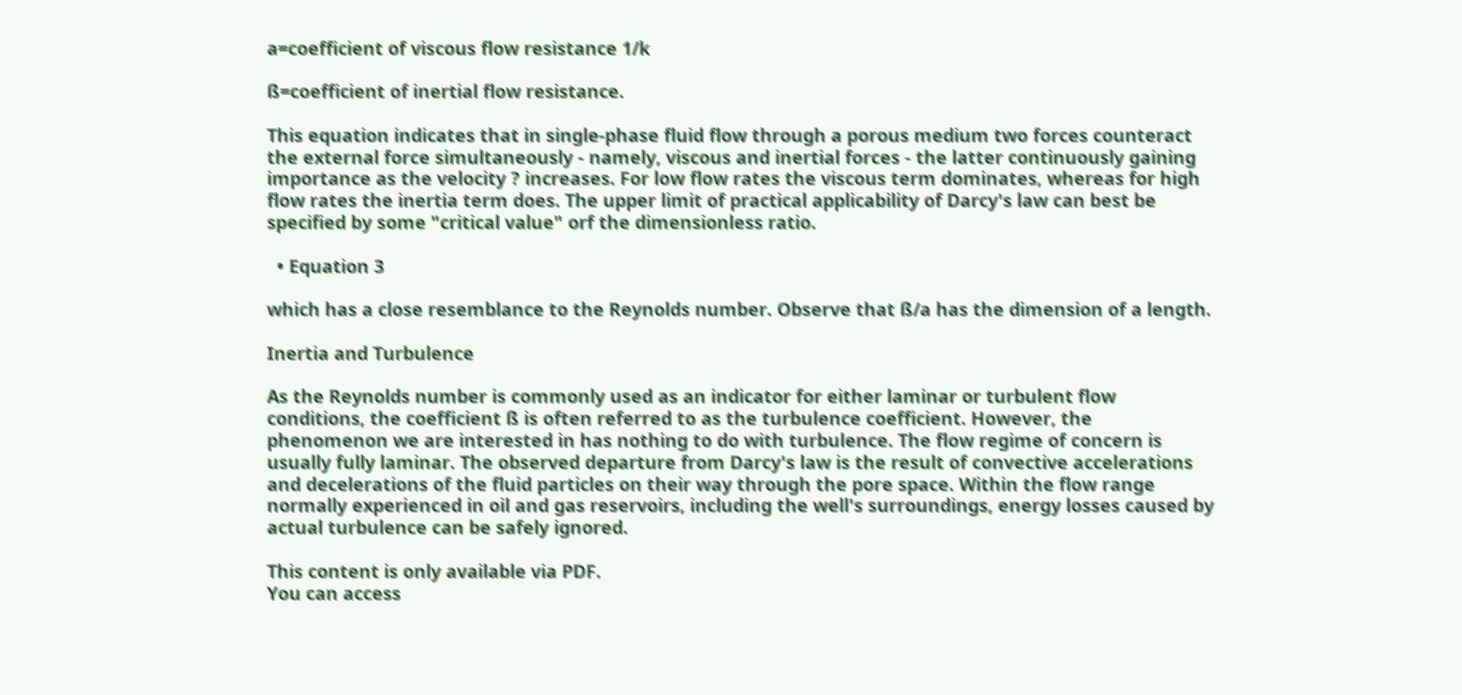a=coefficient of viscous flow resistance 1/k

ß=coefficient of inertial flow resistance.

This equation indicates that in single-phase fluid flow through a porous medium two forces counteract the external force simultaneously - namely, viscous and inertial forces - the latter continuously gaining importance as the velocity ? increases. For low flow rates the viscous term dominates, whereas for high flow rates the inertia term does. The upper limit of practical applicability of Darcy's law can best be specified by some "critical value" orf the dimensionless ratio.

  • Equation 3

which has a close resemblance to the Reynolds number. Observe that ß/a has the dimension of a length.

Inertia and Turbulence

As the Reynolds number is commonly used as an indicator for either laminar or turbulent flow conditions, the coefficient ß is often referred to as the turbulence coefficient. However, the phenomenon we are interested in has nothing to do with turbulence. The flow regime of concern is usually fully laminar. The observed departure from Darcy's law is the result of convective accelerations and decelerations of the fluid particles on their way through the pore space. Within the flow range normally experienced in oil and gas reservoirs, including the well's surroundings, energy losses caused by actual turbulence can be safely ignored.

This content is only available via PDF.
You can access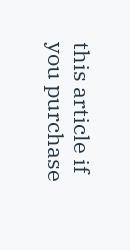this article if you purchase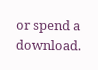or spend a download.